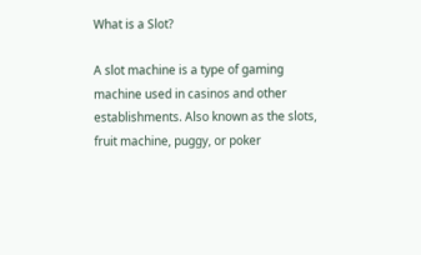What is a Slot?

A slot machine is a type of gaming machine used in casinos and other establishments. Also known as the slots, fruit machine, puggy, or poker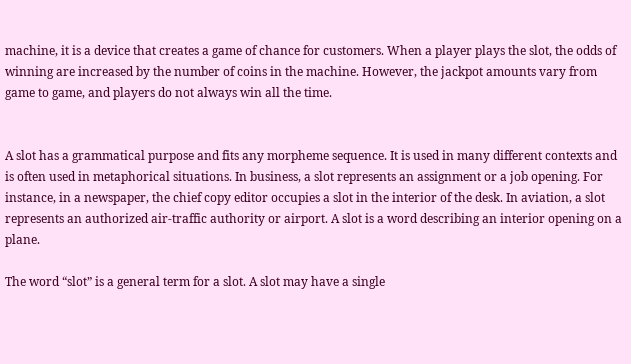machine, it is a device that creates a game of chance for customers. When a player plays the slot, the odds of winning are increased by the number of coins in the machine. However, the jackpot amounts vary from game to game, and players do not always win all the time.


A slot has a grammatical purpose and fits any morpheme sequence. It is used in many different contexts and is often used in metaphorical situations. In business, a slot represents an assignment or a job opening. For instance, in a newspaper, the chief copy editor occupies a slot in the interior of the desk. In aviation, a slot represents an authorized air-traffic authority or airport. A slot is a word describing an interior opening on a plane.

The word “slot” is a general term for a slot. A slot may have a single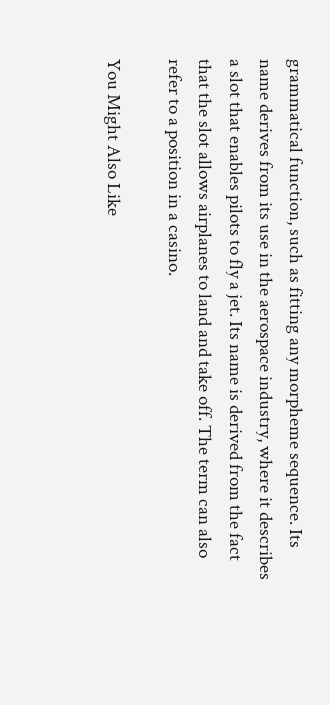grammatical function, such as fitting any morpheme sequence. Its name derives from its use in the aerospace industry, where it describes a slot that enables pilots to fly a jet. Its name is derived from the fact that the slot allows airplanes to land and take off. The term can also refer to a position in a casino.

You Might Also Like